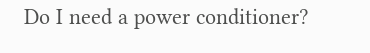Do I need a power conditioner?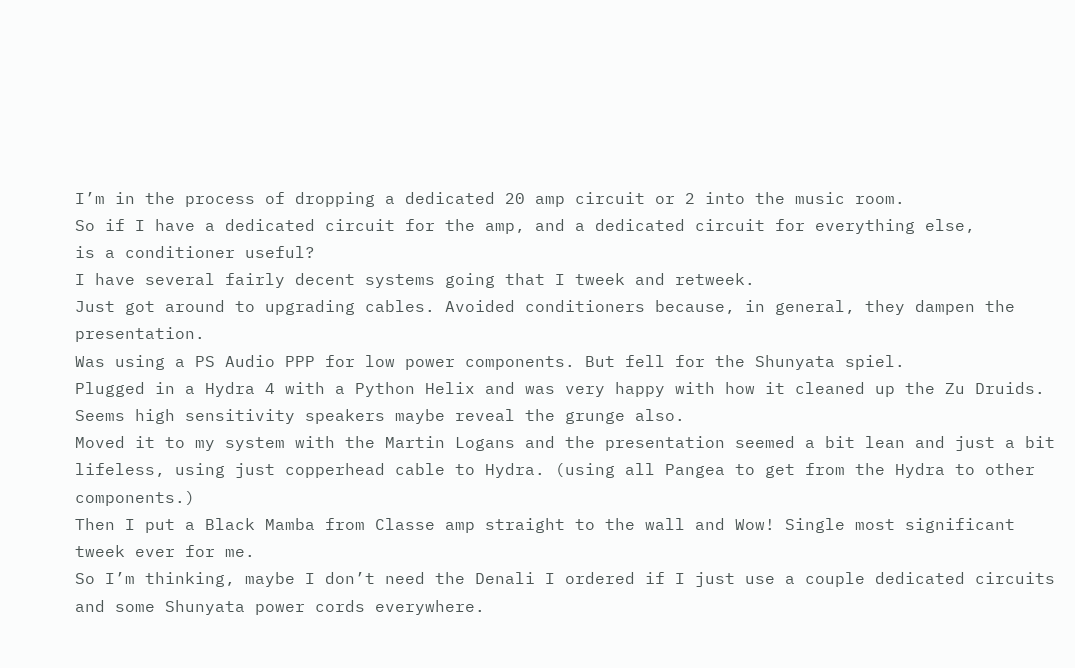I’m in the process of dropping a dedicated 20 amp circuit or 2 into the music room.
So if I have a dedicated circuit for the amp, and a dedicated circuit for everything else,
is a conditioner useful?
I have several fairly decent systems going that I tweek and retweek.
Just got around to upgrading cables. Avoided conditioners because, in general, they dampen the presentation.
Was using a PS Audio PPP for low power components. But fell for the Shunyata spiel.
Plugged in a Hydra 4 with a Python Helix and was very happy with how it cleaned up the Zu Druids.
Seems high sensitivity speakers maybe reveal the grunge also.
Moved it to my system with the Martin Logans and the presentation seemed a bit lean and just a bit lifeless, using just copperhead cable to Hydra. (using all Pangea to get from the Hydra to other components.)
Then I put a Black Mamba from Classe amp straight to the wall and Wow! Single most significant tweek ever for me.
So I’m thinking, maybe I don’t need the Denali I ordered if I just use a couple dedicated circuits and some Shunyata power cords everywhere.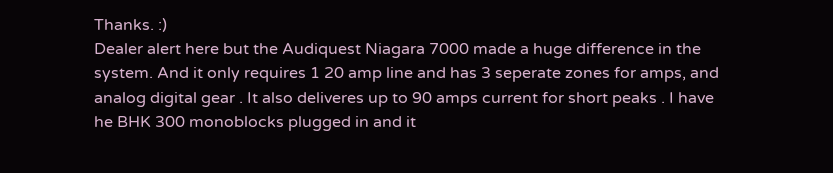Thanks. :)
Dealer alert here but the Audiquest Niagara 7000 made a huge difference in the system. And it only requires 1 20 amp line and has 3 seperate zones for amps, and analog digital gear . It also deliveres up to 90 amps current for short peaks . I have he BHK 300 monoblocks plugged in and it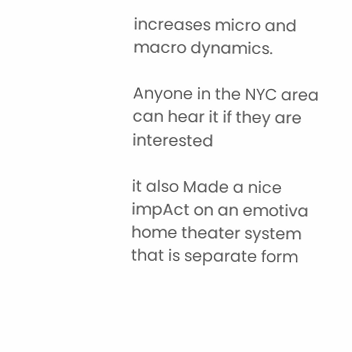increases micro and macro dynamics.

Anyone in the NYC area can hear it if they are interested

it also Made a nice impAct on an emotiva home theater system that is separate form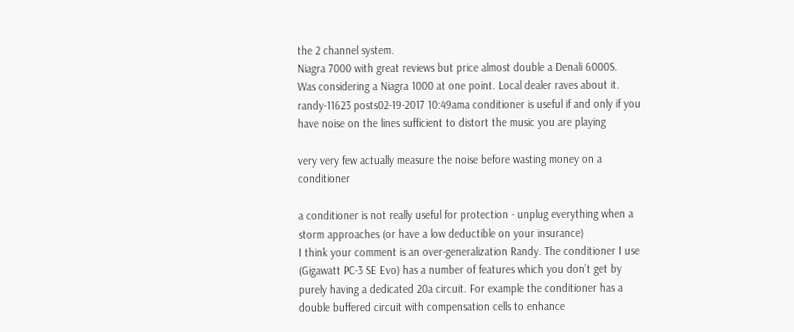the 2 channel system.
Niagra 7000 with great reviews but price almost double a Denali 6000S.
Was considering a Niagra 1000 at one point. Local dealer raves about it.
randy-11623 posts02-19-2017 10:49ama conditioner is useful if and only if you have noise on the lines sufficient to distort the music you are playing

very very few actually measure the noise before wasting money on a conditioner

a conditioner is not really useful for protection - unplug everything when a storm approaches (or have a low deductible on your insurance)
I think your comment is an over-generalization Randy. The conditioner I use (Gigawatt PC-3 SE Evo) has a number of features which you don’t get by purely having a dedicated 20a circuit. For example the conditioner has a double buffered circuit with compensation cells to enhance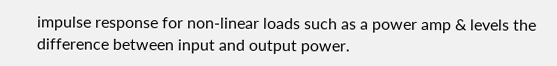impulse response for non-linear loads such as a power amp & levels the difference between input and output power.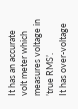It has an accurate volt meter which measures voltage in ’true RMS’.
It has over-voltage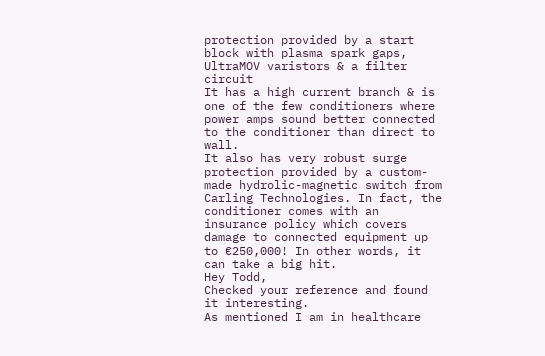protection provided by a start block with plasma spark gaps, UltraMOV varistors & a filter circuit
It has a high current branch & is one of the few conditioners where power amps sound better connected to the conditioner than direct to wall.
It also has very robust surge protection provided by a custom-made hydrolic-magnetic switch from Carling Technologies. In fact, the conditioner comes with an insurance policy which covers damage to connected equipment up to €250,000! In other words, it can take a big hit.
Hey Todd,
Checked your reference and found it interesting.
As mentioned I am in healthcare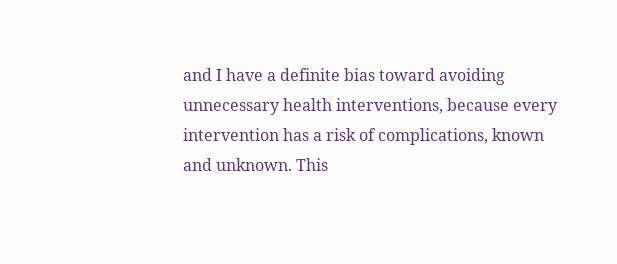and I have a definite bias toward avoiding unnecessary health interventions, because every intervention has a risk of complications, known and unknown. This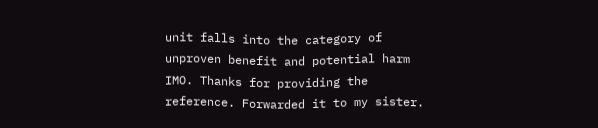unit falls into the category of unproven benefit and potential harm IMO. Thanks for providing the reference. Forwarded it to my sister.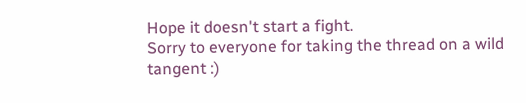Hope it doesn't start a fight.
Sorry to everyone for taking the thread on a wild tangent :)